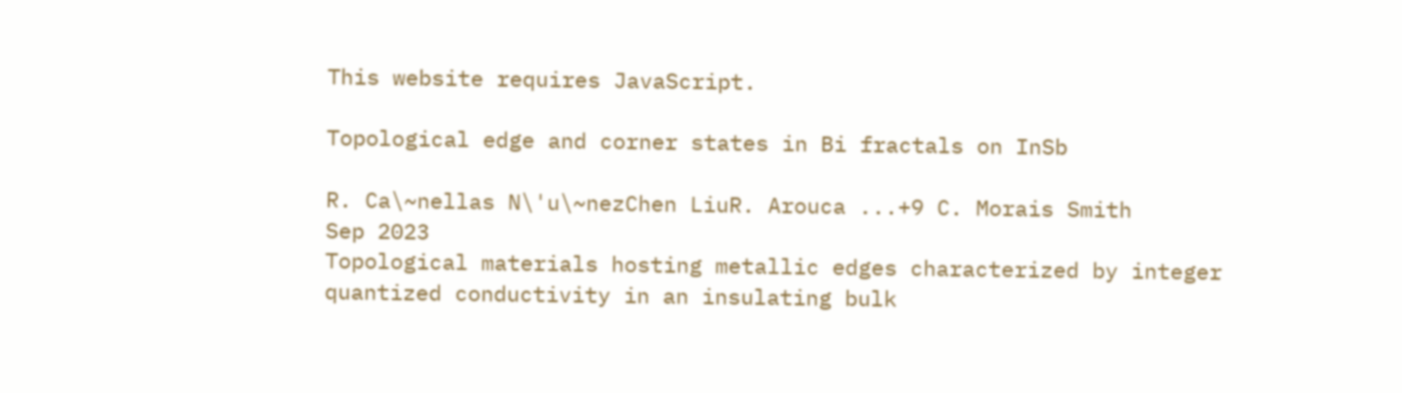This website requires JavaScript.

Topological edge and corner states in Bi fractals on InSb

R. Ca\~nellas N\'u\~nezChen LiuR. Arouca ...+9 C. Morais Smith
Sep 2023
Topological materials hosting metallic edges characterized by integer quantized conductivity in an insulating bulk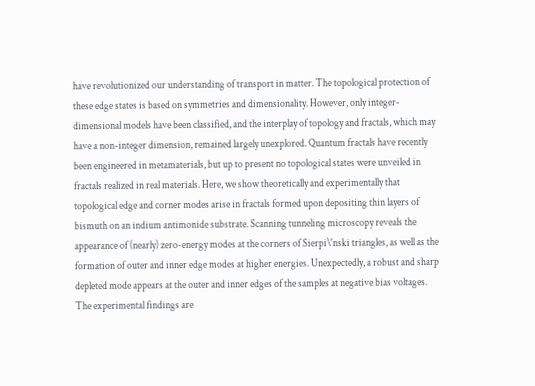have revolutionized our understanding of transport in matter. The topological protection of these edge states is based on symmetries and dimensionality. However, only integer-dimensional models have been classified, and the interplay of topology and fractals, which may have a non-integer dimension, remained largely unexplored. Quantum fractals have recently been engineered in metamaterials, but up to present no topological states were unveiled in fractals realized in real materials. Here, we show theoretically and experimentally that topological edge and corner modes arise in fractals formed upon depositing thin layers of bismuth on an indium antimonide substrate. Scanning tunneling microscopy reveals the appearance of (nearly) zero-energy modes at the corners of Sierpi\'nski triangles, as well as the formation of outer and inner edge modes at higher energies. Unexpectedly, a robust and sharp depleted mode appears at the outer and inner edges of the samples at negative bias voltages. The experimental findings are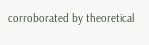corroborated by theoretical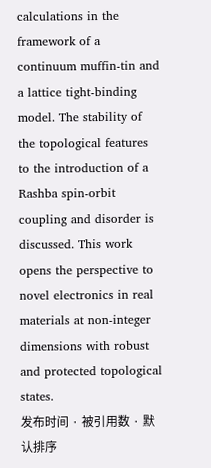calculations in the framework of a continuum muffin-tin and a lattice tight-binding model. The stability of the topological features to the introduction of a Rashba spin-orbit coupling and disorder is discussed. This work opens the perspective to novel electronics in real materials at non-integer dimensions with robust and protected topological states.
发布时间 · 被引用数 · 默认排序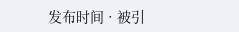发布时间 · 被引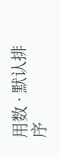用数 · 默认排序